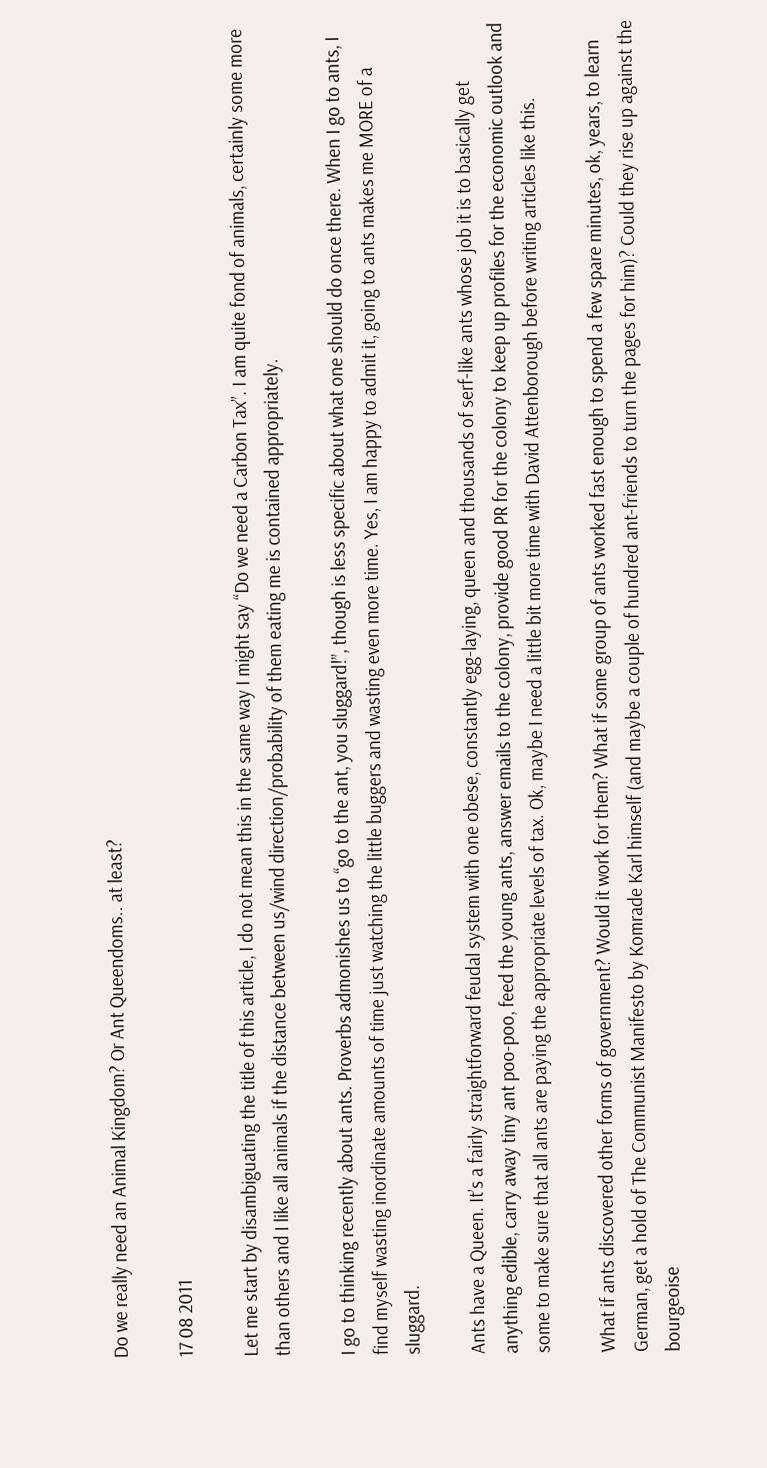Do we really need an Animal Kingdom? Or Ant Queendoms.. at least?

17 08 2011

Let me start by disambiguating the title of this article, I do not mean this in the same way I might say “Do we need a Carbon Tax”. I am quite fond of animals, certainly some more than others and I like all animals if the distance between us/wind direction/probability of them eating me is contained appropriately.

I go to thinking recently about ants. Proverbs admonishes us to “go to the ant, you sluggard!”, though is less specific about what one should do once there. When I go to ants, I find myself wasting inordinate amounts of time just watching the little buggers and wasting even more time. Yes, I am happy to admit it, going to ants makes me MORE of a sluggard.

Ants have a Queen. It’s a fairly straightforward feudal system with one obese, constantly egg-laying, queen and thousands of serf-like ants whose job it is to basically get anything edible, carry away tiny ant poo-poo, feed the young ants, answer emails to the colony, provide good PR for the colony to keep up profiles for the economic outlook and some to make sure that all ants are paying the appropriate levels of tax. Ok, maybe I need a little bit more time with David Attenborough before writing articles like this.

What if ants discovered other forms of government? Would it work for them? What if some group of ants worked fast enough to spend a few spare minutes, ok, years, to learn German, get a hold of The Communist Manifesto by Komrade Karl himself (and maybe a couple of hundred ant-friends to turn the pages for him)? Could they rise up against the bourgeoise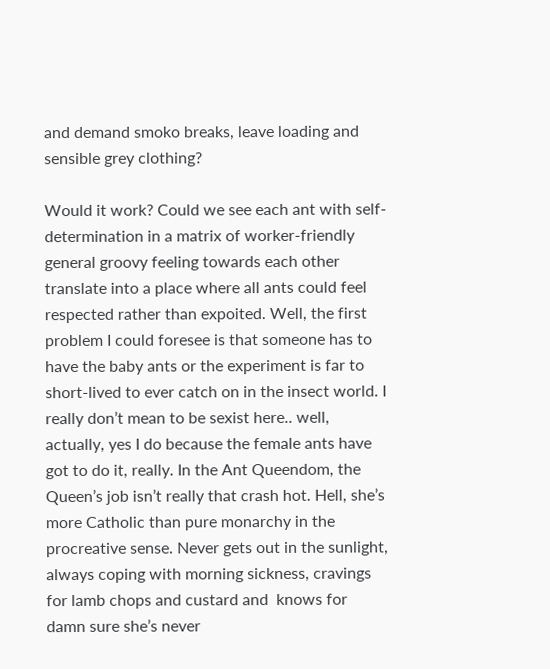and demand smoko breaks, leave loading and sensible grey clothing?

Would it work? Could we see each ant with self-determination in a matrix of worker-friendly general groovy feeling towards each other translate into a place where all ants could feel respected rather than expoited. Well, the first problem I could foresee is that someone has to have the baby ants or the experiment is far to short-lived to ever catch on in the insect world. I really don’t mean to be sexist here.. well, actually, yes I do because the female ants have got to do it, really. In the Ant Queendom, the Queen’s job isn’t really that crash hot. Hell, she’s more Catholic than pure monarchy in the procreative sense. Never gets out in the sunlight, always coping with morning sickness, cravings for lamb chops and custard and  knows for damn sure she’s never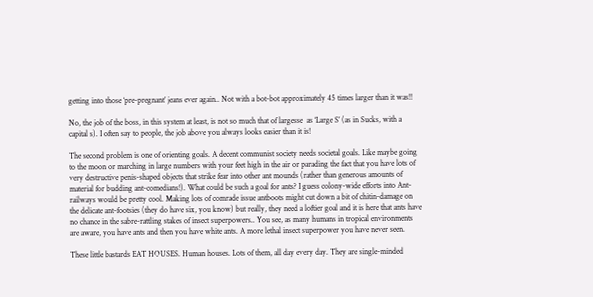getting into those ‘pre-pregnant’ jeans ever again.. Not with a bot-bot approximately 45 times larger than it was!!

No, the job of the boss, in this system at least, is not so much that of largesse  as ‘Large S’ (as in Sucks, with a capital s). I often say to people, the job above you always looks easier than it is!

The second problem is one of orienting goals. A decent communist society needs societal goals. Like maybe going to the moon or marching in large numbers with your feet high in the air or parading the fact that you have lots of very destructive penis-shaped objects that strike fear into other ant mounds (rather than generous amounts of material for budding ant-comedians!). What could be such a goal for ants? I guess colony-wide efforts into Ant-railways would be pretty cool. Making lots of comrade issue antboots might cut down a bit of chitin-damage on the delicate ant-footsies (they do have six, you know) but really, they need a loftier goal and it is here that ants have no chance in the sabre-rattling stakes of insect superpowers.. You see, as many humans in tropical environments are aware, you have ants and then you have white ants. A more lethal insect superpower you have never seen.

These little bastards EAT HOUSES. Human houses. Lots of them, all day every day. They are single-minded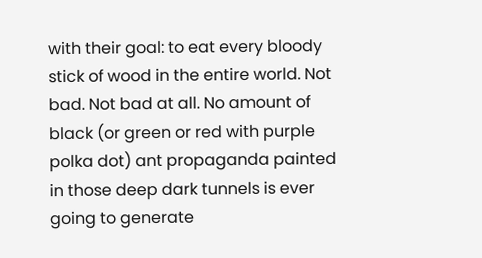with their goal: to eat every bloody stick of wood in the entire world. Not bad. Not bad at all. No amount of black (or green or red with purple polka dot) ant propaganda painted in those deep dark tunnels is ever going to generate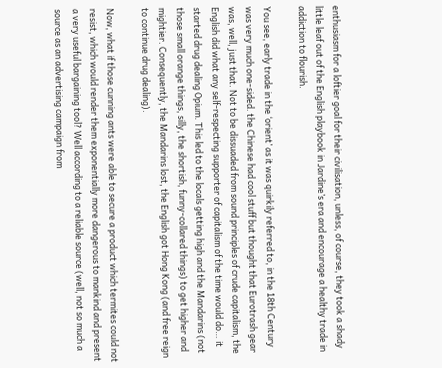enthusiasm for a loftier goal for their civilisation, unless, of course, they took a shady little leaf out of the English playbook in Jardine’s era and encourage a healthy trade in addiction to flourish.

You see, early trade in the ‘orient’ as it was quirkily referred to, in the 18th Century was very much one-sided. the Chinese had cool stuff but thought that Eurotrash gear was, well, just that. Not to be dissuaded from sound principles of crude capitalism, the English did what any self-respecting supporter of capitalism of the time would do… it started drug dealing Opium. This led to the locals getting high and the Mandarins (not those small orange things, silly, the shortish, funny-collared things) to get higher and mightier. Consequently, the Mandarins lost, the English got Hong Kong (and free reign to continue drug dealing).

Now, what if those cunning ants were able to secure a product which termites could not resist, which would render them exponentially more dangerous to mankind and present a very useful bargaining tool? Well according to a reliable source (well, not so much a source as an advertising campaign from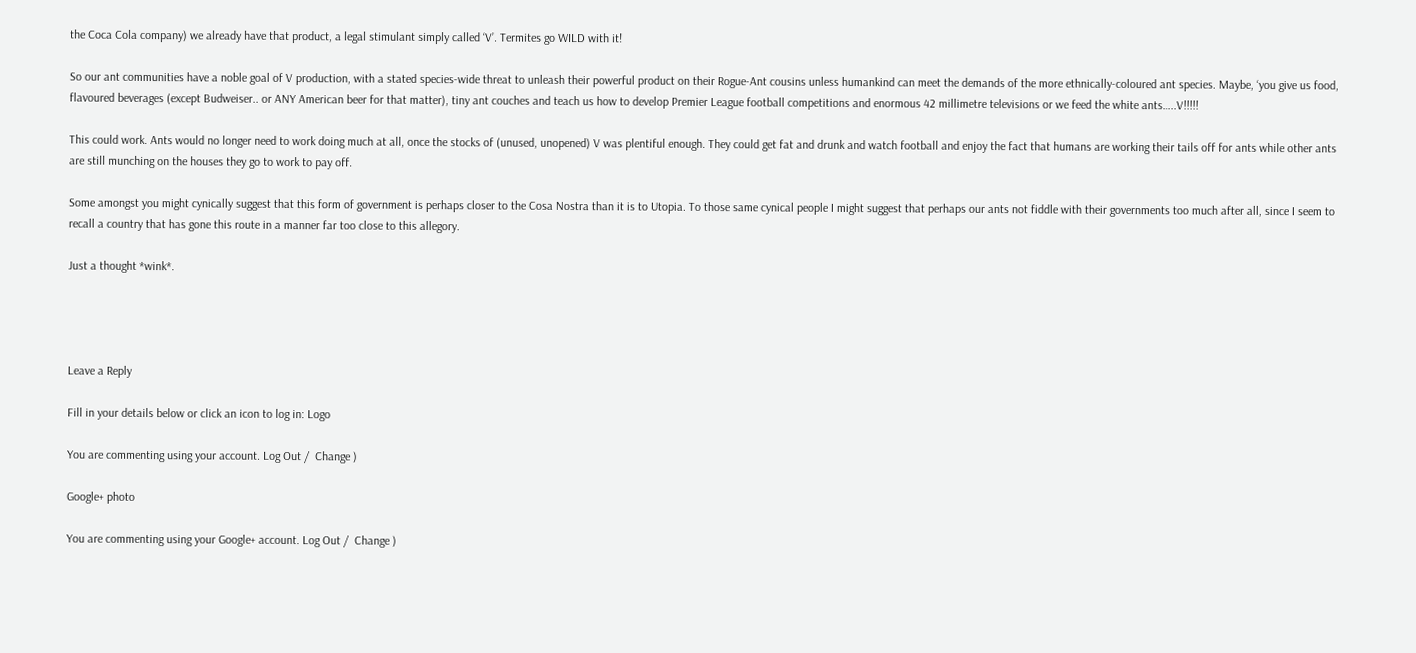the Coca Cola company) we already have that product, a legal stimulant simply called ‘V’. Termites go WILD with it!

So our ant communities have a noble goal of V production, with a stated species-wide threat to unleash their powerful product on their Rogue-Ant cousins unless humankind can meet the demands of the more ethnically-coloured ant species. Maybe, ‘you give us food, flavoured beverages (except Budweiser.. or ANY American beer for that matter), tiny ant couches and teach us how to develop Premier League football competitions and enormous 42 millimetre televisions or we feed the white ants…..V!!!!!

This could work. Ants would no longer need to work doing much at all, once the stocks of (unused, unopened) V was plentiful enough. They could get fat and drunk and watch football and enjoy the fact that humans are working their tails off for ants while other ants are still munching on the houses they go to work to pay off.

Some amongst you might cynically suggest that this form of government is perhaps closer to the Cosa Nostra than it is to Utopia. To those same cynical people I might suggest that perhaps our ants not fiddle with their governments too much after all, since I seem to recall a country that has gone this route in a manner far too close to this allegory.

Just a thought *wink*.




Leave a Reply

Fill in your details below or click an icon to log in: Logo

You are commenting using your account. Log Out /  Change )

Google+ photo

You are commenting using your Google+ account. Log Out /  Change )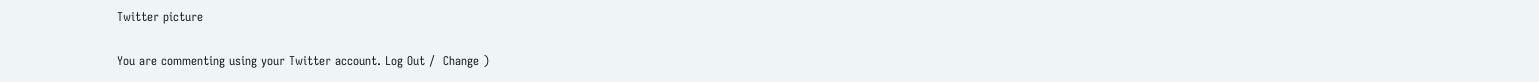Twitter picture

You are commenting using your Twitter account. Log Out /  Change )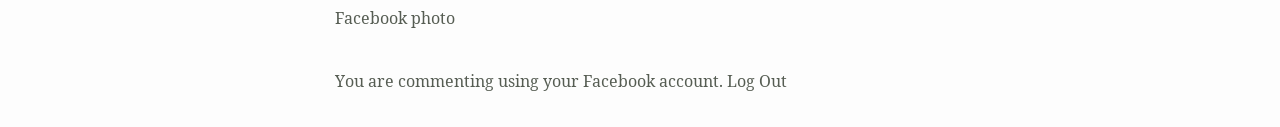Facebook photo

You are commenting using your Facebook account. Log Out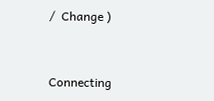/  Change )


Connecting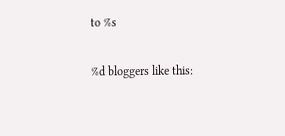to %s

%d bloggers like this: